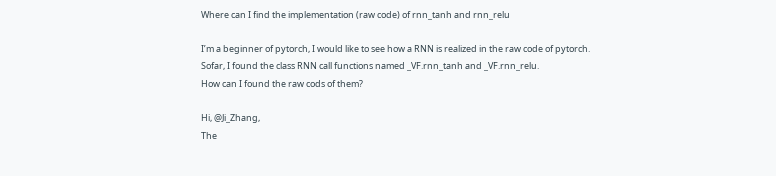Where can I find the implementation (raw code) of rnn_tanh and rnn_relu

I’m a beginner of pytorch, I would like to see how a RNN is realized in the raw code of pytorch.
Sofar, I found the class RNN call functions named _VF.rnn_tanh and _VF.rnn_relu.
How can I found the raw cods of them?

Hi, @Ji_Zhang,
The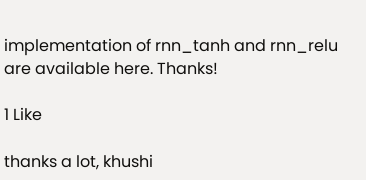implementation of rnn_tanh and rnn_relu are available here. Thanks!

1 Like

thanks a lot, khushi